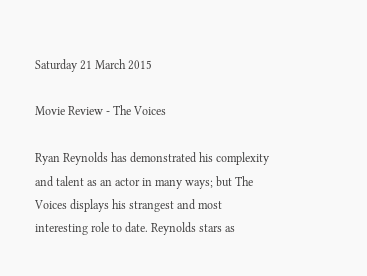Saturday 21 March 2015

Movie Review - The Voices

Ryan Reynolds has demonstrated his complexity and talent as an actor in many ways; but The Voices displays his strangest and most interesting role to date. Reynolds stars as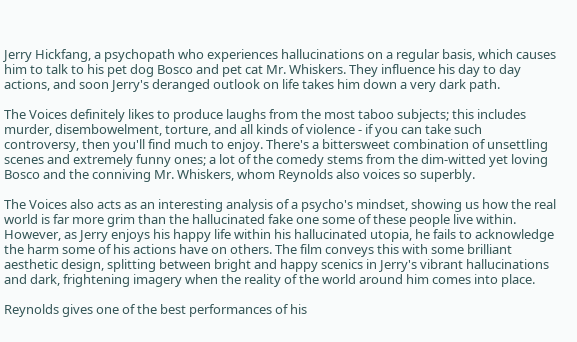Jerry Hickfang, a psychopath who experiences hallucinations on a regular basis, which causes him to talk to his pet dog Bosco and pet cat Mr. Whiskers. They influence his day to day actions, and soon Jerry's deranged outlook on life takes him down a very dark path.

The Voices definitely likes to produce laughs from the most taboo subjects; this includes murder, disembowelment, torture, and all kinds of violence - if you can take such controversy, then you'll find much to enjoy. There's a bittersweet combination of unsettling scenes and extremely funny ones; a lot of the comedy stems from the dim-witted yet loving Bosco and the conniving Mr. Whiskers, whom Reynolds also voices so superbly.

The Voices also acts as an interesting analysis of a psycho's mindset, showing us how the real world is far more grim than the hallucinated fake one some of these people live within. However, as Jerry enjoys his happy life within his hallucinated utopia, he fails to acknowledge the harm some of his actions have on others. The film conveys this with some brilliant aesthetic design, splitting between bright and happy scenics in Jerry's vibrant hallucinations and dark, frightening imagery when the reality of the world around him comes into place.

Reynolds gives one of the best performances of his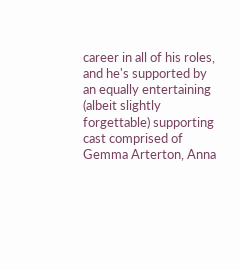career in all of his roles, and he's supported by an equally entertaining (albeit slightly forgettable) supporting cast comprised of Gemma Arterton, Anna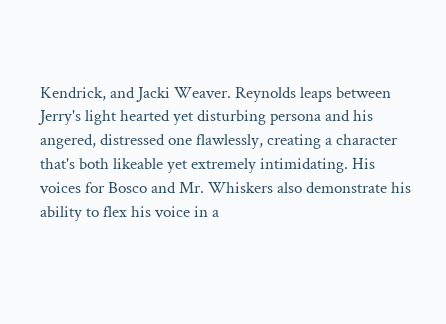Kendrick, and Jacki Weaver. Reynolds leaps between Jerry's light hearted yet disturbing persona and his angered, distressed one flawlessly, creating a character that's both likeable yet extremely intimidating. His voices for Bosco and Mr. Whiskers also demonstrate his ability to flex his voice in a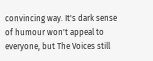convincing way. It's dark sense of humour won't appeal to everyone, but The Voices still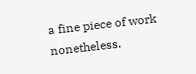a fine piece of work nonetheless.